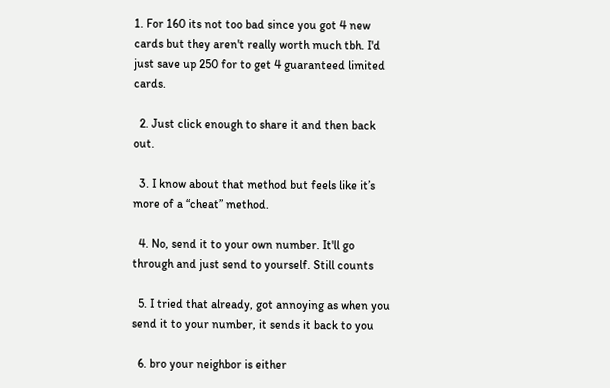1. For 160 its not too bad since you got 4 new cards but they aren't really worth much tbh. I'd just save up 250 for to get 4 guaranteed limited cards.

  2. Just click enough to share it and then back out.

  3. I know about that method but feels like it’s more of a “cheat” method.

  4. No, send it to your own number. It'll go through and just send to yourself. Still counts

  5. I tried that already, got annoying as when you send it to your number, it sends it back to you

  6. bro your neighbor is either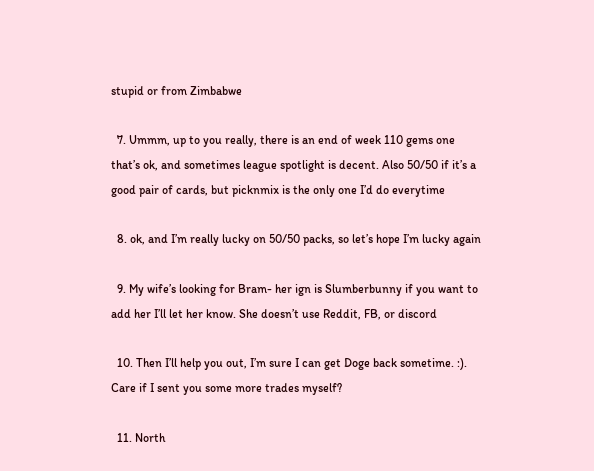stupid or from Zimbabwe

  7. Ummm, up to you really, there is an end of week 110 gems one that’s ok, and sometimes league spotlight is decent. Also 50/50 if it’s a good pair of cards, but picknmix is the only one I’d do everytime

  8. ok, and I’m really lucky on 50/50 packs, so let’s hope I’m lucky again

  9. My wife’s looking for Bram- her ign is Slumberbunny if you want to add her I’ll let her know. She doesn’t use Reddit, FB, or discord

  10. Then I’ll help you out, I’m sure I can get Doge back sometime. :). Care if I sent you some more trades myself?

  11. North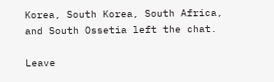Korea, South Korea, South Africa, and South Ossetia left the chat.

Leave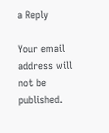a Reply

Your email address will not be published.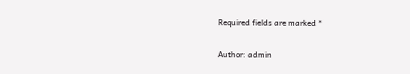Required fields are marked *

Author: admin